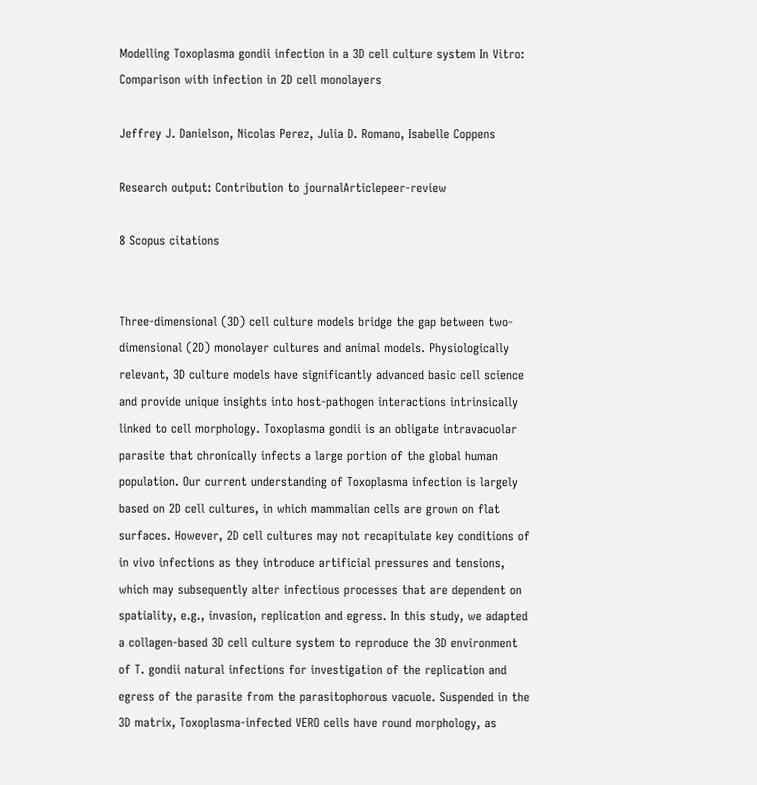Modelling Toxoplasma gondii infection in a 3D cell culture system In Vitro: Comparison with infection in 2D cell monolayers

Jeffrey J. Danielson, Nicolas Perez, Julia D. Romano, Isabelle Coppens

Research output: Contribution to journalArticlepeer-review

8 Scopus citations


Three-dimensional (3D) cell culture models bridge the gap between two-dimensional (2D) monolayer cultures and animal models. Physiologically relevant, 3D culture models have significantly advanced basic cell science and provide unique insights into host-pathogen interactions intrinsically linked to cell morphology. Toxoplasma gondii is an obligate intravacuolar parasite that chronically infects a large portion of the global human population. Our current understanding of Toxoplasma infection is largely based on 2D cell cultures, in which mammalian cells are grown on flat surfaces. However, 2D cell cultures may not recapitulate key conditions of in vivo infections as they introduce artificial pressures and tensions, which may subsequently alter infectious processes that are dependent on spatiality, e.g., invasion, replication and egress. In this study, we adapted a collagen-based 3D cell culture system to reproduce the 3D environment of T. gondii natural infections for investigation of the replication and egress of the parasite from the parasitophorous vacuole. Suspended in the 3D matrix, Toxoplasma-infected VERO cells have round morphology, as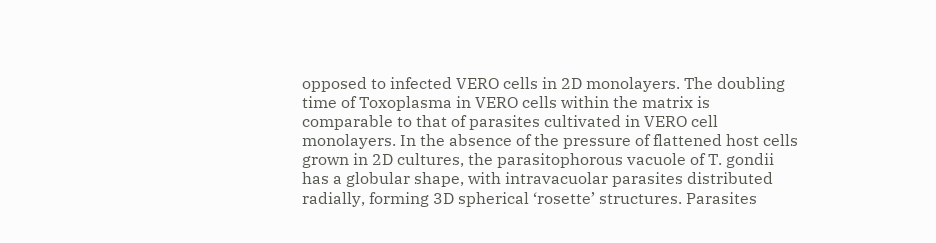opposed to infected VERO cells in 2D monolayers. The doubling time of Toxoplasma in VERO cells within the matrix is comparable to that of parasites cultivated in VERO cell monolayers. In the absence of the pressure of flattened host cells grown in 2D cultures, the parasitophorous vacuole of T. gondii has a globular shape, with intravacuolar parasites distributed radially, forming 3D spherical ‘rosette’ structures. Parasites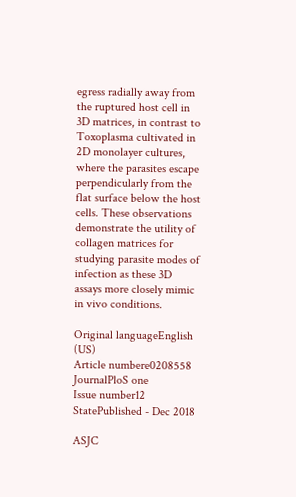egress radially away from the ruptured host cell in 3D matrices, in contrast to Toxoplasma cultivated in 2D monolayer cultures, where the parasites escape perpendicularly from the flat surface below the host cells. These observations demonstrate the utility of collagen matrices for studying parasite modes of infection as these 3D assays more closely mimic in vivo conditions.

Original languageEnglish (US)
Article numbere0208558
JournalPloS one
Issue number12
StatePublished - Dec 2018

ASJC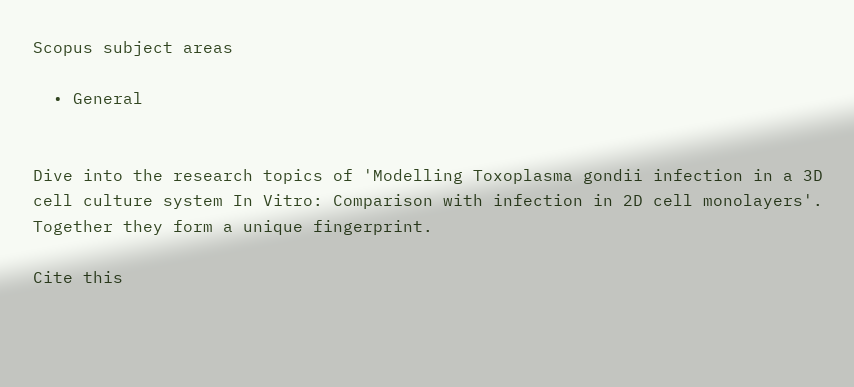Scopus subject areas

  • General


Dive into the research topics of 'Modelling Toxoplasma gondii infection in a 3D cell culture system In Vitro: Comparison with infection in 2D cell monolayers'. Together they form a unique fingerprint.

Cite this